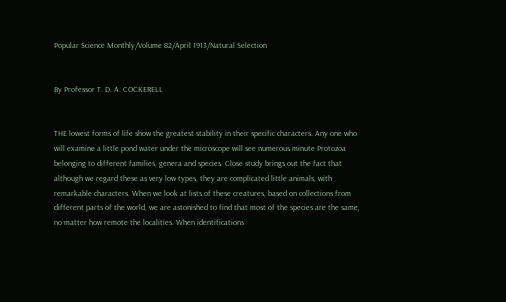Popular Science Monthly/Volume 82/April 1913/Natural Selection


By Professor T. D. A. COCKERELL


THE lowest forms of life show the greatest stability in their specific characters. Any one who will examine a little pond water under the microscope will see numerous minute Protozoa belonging to different families, genera and species. Close study brings out the fact that although we regard these as very low types, they are complicated little animals, with remarkable characters. When we look at lists of these creatures, based on collections from different parts of the world, we are astonished to find that most of the species are the same, no matter how remote the localities. When identifications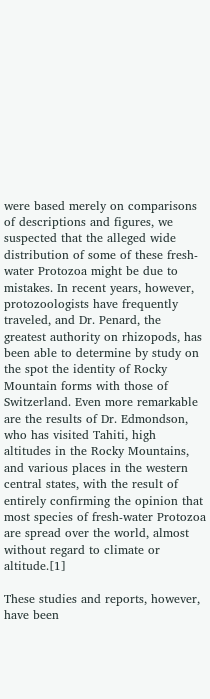were based merely on comparisons of descriptions and figures, we suspected that the alleged wide distribution of some of these fresh-water Protozoa might be due to mistakes. In recent years, however, protozoologists have frequently traveled, and Dr. Penard, the greatest authority on rhizopods, has been able to determine by study on the spot the identity of Rocky Mountain forms with those of Switzerland. Even more remarkable are the results of Dr. Edmondson, who has visited Tahiti, high altitudes in the Rocky Mountains, and various places in the western central states, with the result of entirely confirming the opinion that most species of fresh-water Protozoa are spread over the world, almost without regard to climate or altitude.[1]

These studies and reports, however, have been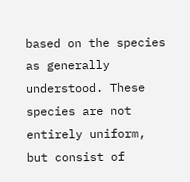based on the species as generally understood. These species are not entirely uniform, but consist of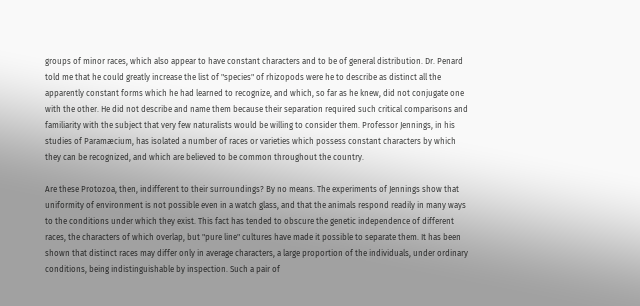groups of minor races, which also appear to have constant characters and to be of general distribution. Dr. Penard told me that he could greatly increase the list of "species" of rhizopods were he to describe as distinct all the apparently constant forms which he had learned to recognize, and which, so far as he knew, did not conjugate one with the other. He did not describe and name them because their separation required such critical comparisons and familiarity with the subject that very few naturalists would be willing to consider them. Professor Jennings, in his studies of Paramæcium, has isolated a number of races or varieties which possess constant characters by which they can be recognized, and which are believed to be common throughout the country.

Are these Protozoa, then, indifferent to their surroundings? By no means. The experiments of Jennings show that uniformity of environment is not possible even in a watch glass, and that the animals respond readily in many ways to the conditions under which they exist. This fact has tended to obscure the genetic independence of different races, the characters of which overlap, but "pure line" cultures have made it possible to separate them. It has been shown that distinct races may differ only in average characters, a large proportion of the individuals, under ordinary conditions, being indistinguishable by inspection. Such a pair of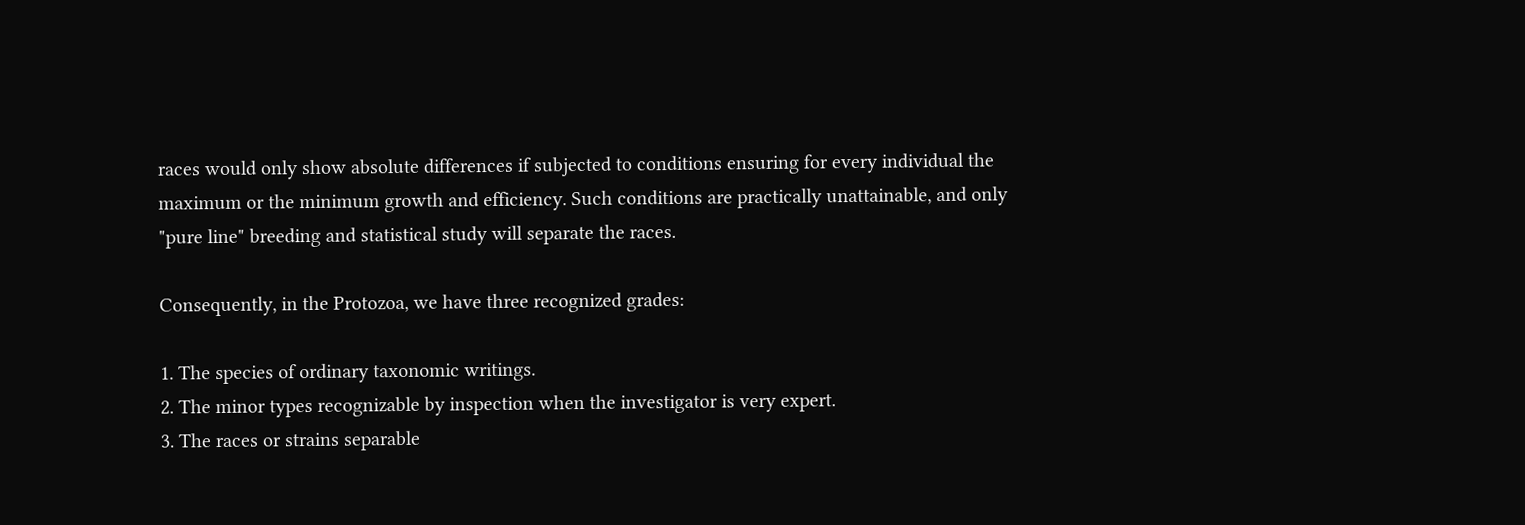races would only show absolute differences if subjected to conditions ensuring for every individual the maximum or the minimum growth and efficiency. Such conditions are practically unattainable, and only "pure line" breeding and statistical study will separate the races.

Consequently, in the Protozoa, we have three recognized grades:

1. The species of ordinary taxonomic writings.
2. The minor types recognizable by inspection when the investigator is very expert.
3. The races or strains separable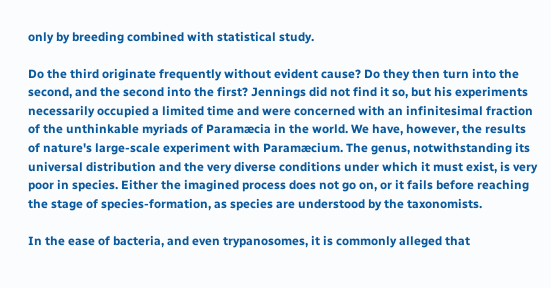only by breeding combined with statistical study.

Do the third originate frequently without evident cause? Do they then turn into the second, and the second into the first? Jennings did not find it so, but his experiments necessarily occupied a limited time and were concerned with an infinitesimal fraction of the unthinkable myriads of Paramæcia in the world. We have, however, the results of nature's large-scale experiment with Paramæcium. The genus, notwithstanding its universal distribution and the very diverse conditions under which it must exist, is very poor in species. Either the imagined process does not go on, or it fails before reaching the stage of species-formation, as species are understood by the taxonomists.

In the ease of bacteria, and even trypanosomes, it is commonly alleged that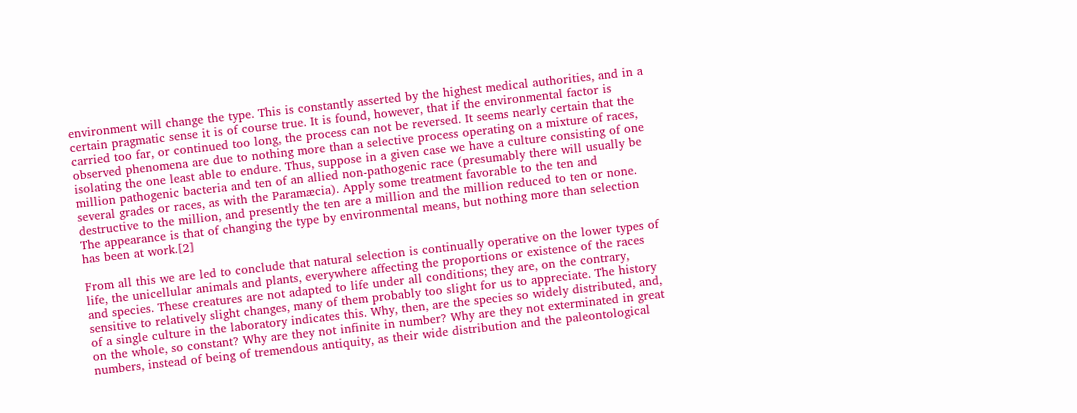environment will change the type. This is constantly asserted by the highest medical authorities, and in a certain pragmatic sense it is of course true. It is found, however, that if the environmental factor is carried too far, or continued too long, the process can not be reversed. It seems nearly certain that the observed phenomena are due to nothing more than a selective process operating on a mixture of races, isolating the one least able to endure. Thus, suppose in a given case we have a culture consisting of one million pathogenic bacteria and ten of an allied non-pathogenic race (presumably there will usually be several grades or races, as with the Paramæcia). Apply some treatment favorable to the ten and destructive to the million, and presently the ten are a million and the million reduced to ten or none. The appearance is that of changing the type by environmental means, but nothing more than selection has been at work.[2]

From all this we are led to conclude that natural selection is continually operative on the lower types of life, the unicellular animals and plants, everywhere affecting the proportions or existence of the races and species. These creatures are not adapted to life under all conditions; they are, on the contrary, sensitive to relatively slight changes, many of them probably too slight for us to appreciate. The history of a single culture in the laboratory indicates this. Why, then, are the species so widely distributed, and, on the whole, so constant? Why are they not infinite in number? Why are they not exterminated in great numbers, instead of being of tremendous antiquity, as their wide distribution and the paleontological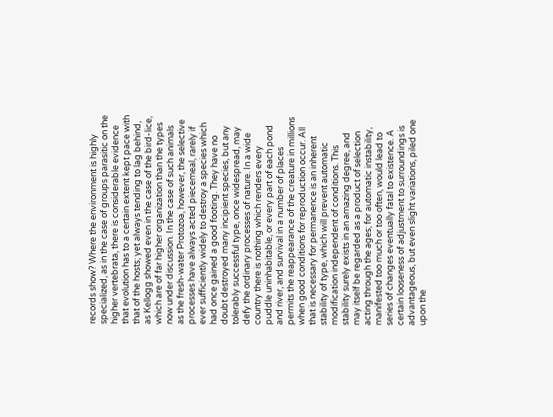records show? Where the environment is highly specialized, as in the case of groups parasitic on the higher vertebrata, there is considerable evidence that evolution has to a certain extent kept pace with that of the hosts; yet always tending to lag behind, as Kellogg showed even in the case of the bird-lice, which are of far higher organization than the types now under discussion. In the case of such animals as the fresh-water Protozoa, however, the selective processes have always acted piecemeal, rarely if ever sufficiently widely to destroy a species which had once gained a good footing. They have no doubt destroyed many incipient species, but any tolerably successful type, once widespread, may defy the ordinary processes of nature. In a wide country there is nothing which renders every puddle uninhabitable, or every part of each pond and river, and survival in a number of places permits the reappearance of the creature in millions when good conditions for reproduction occur. All that is necessary for permanence is an inherent stability of type, which will prevent automatic modification independent of conditions. This stability surely exists in an amazing degree, and may itself be regarded as a product of selection acting through the ages; for automatic instability, manifested too much or too often, would lead to series of changes eventually fatal to existence. A certain looseness of adjustment to surroundings is advantageous, but even slight variations, piled one upon the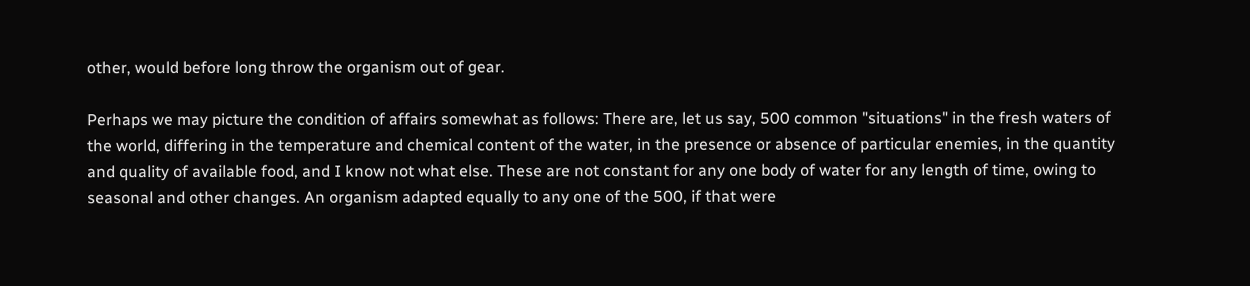other, would before long throw the organism out of gear.

Perhaps we may picture the condition of affairs somewhat as follows: There are, let us say, 500 common "situations" in the fresh waters of the world, differing in the temperature and chemical content of the water, in the presence or absence of particular enemies, in the quantity and quality of available food, and I know not what else. These are not constant for any one body of water for any length of time, owing to seasonal and other changes. An organism adapted equally to any one of the 500, if that were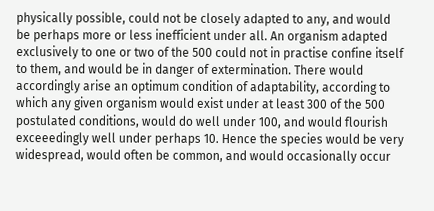physically possible, could not be closely adapted to any, and would be perhaps more or less inefficient under all. An organism adapted exclusively to one or two of the 500 could not in practise confine itself to them, and would be in danger of extermination. There would accordingly arise an optimum condition of adaptability, according to which any given organism would exist under at least 300 of the 500 postulated conditions, would do well under 100, and would flourish exceeedingly well under perhaps 10. Hence the species would be very widespread, would often be common, and would occasionally occur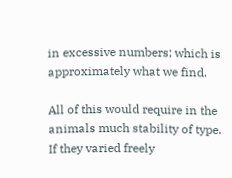in excessive numbers; which is approximately what we find.

All of this would require in the animals much stability of type. If they varied freely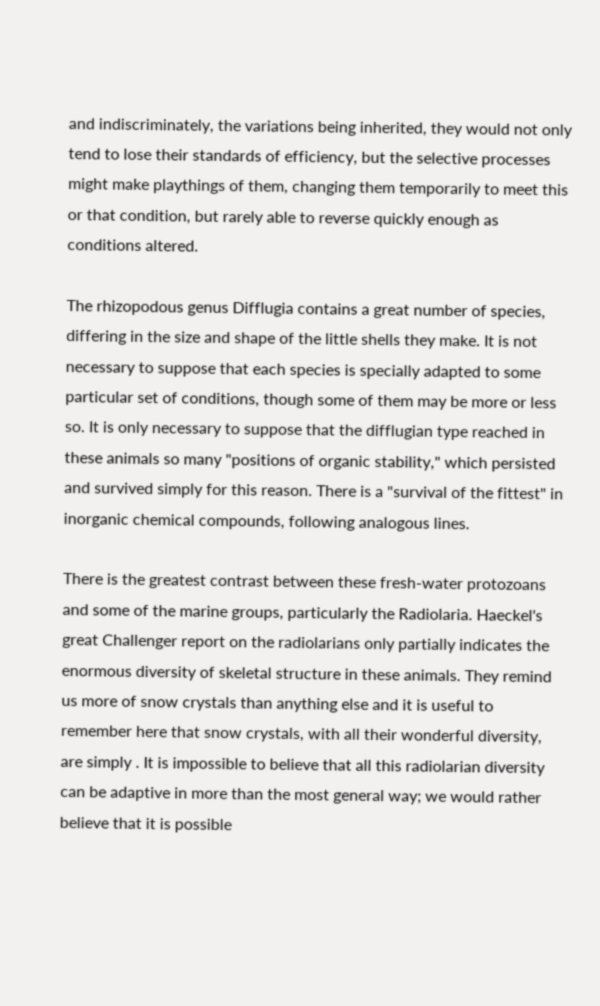and indiscriminately, the variations being inherited, they would not only tend to lose their standards of efficiency, but the selective processes might make playthings of them, changing them temporarily to meet this or that condition, but rarely able to reverse quickly enough as conditions altered.

The rhizopodous genus Difflugia contains a great number of species, differing in the size and shape of the little shells they make. It is not necessary to suppose that each species is specially adapted to some particular set of conditions, though some of them may be more or less so. It is only necessary to suppose that the difflugian type reached in these animals so many "positions of organic stability," which persisted and survived simply for this reason. There is a "survival of the fittest" in inorganic chemical compounds, following analogous lines.

There is the greatest contrast between these fresh-water protozoans and some of the marine groups, particularly the Radiolaria. Haeckel's great Challenger report on the radiolarians only partially indicates the enormous diversity of skeletal structure in these animals. They remind us more of snow crystals than anything else and it is useful to remember here that snow crystals, with all their wonderful diversity, are simply . It is impossible to believe that all this radiolarian diversity can be adaptive in more than the most general way; we would rather believe that it is possible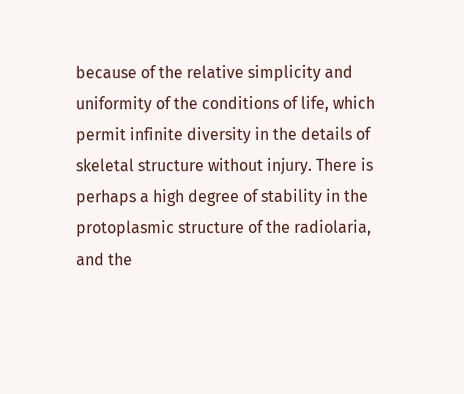because of the relative simplicity and uniformity of the conditions of life, which permit infinite diversity in the details of skeletal structure without injury. There is perhaps a high degree of stability in the protoplasmic structure of the radiolaria, and the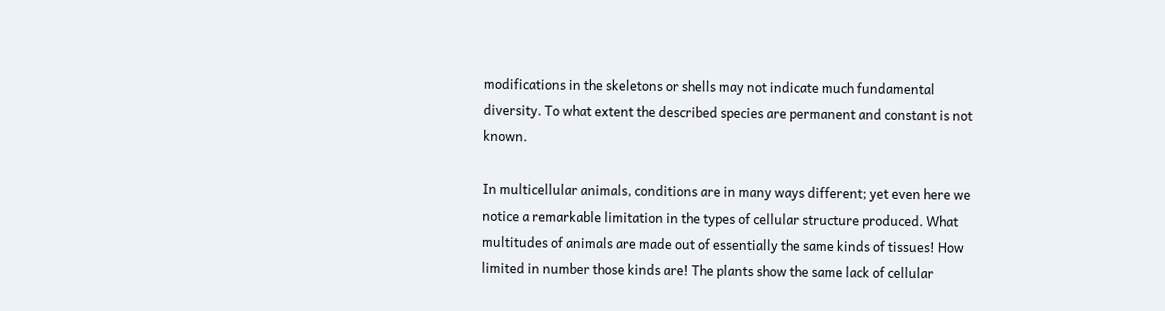modifications in the skeletons or shells may not indicate much fundamental diversity. To what extent the described species are permanent and constant is not known.

In multicellular animals, conditions are in many ways different; yet even here we notice a remarkable limitation in the types of cellular structure produced. What multitudes of animals are made out of essentially the same kinds of tissues! How limited in number those kinds are! The plants show the same lack of cellular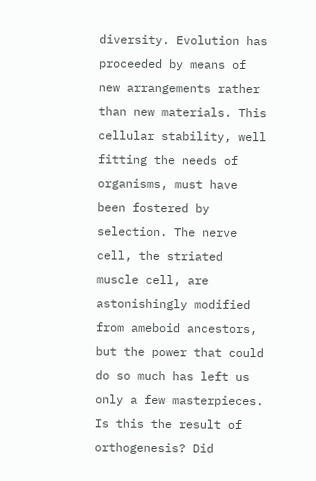diversity. Evolution has proceeded by means of new arrangements rather than new materials. This cellular stability, well fitting the needs of organisms, must have been fostered by selection. The nerve cell, the striated muscle cell, are astonishingly modified from ameboid ancestors, but the power that could do so much has left us only a few masterpieces. Is this the result of orthogenesis? Did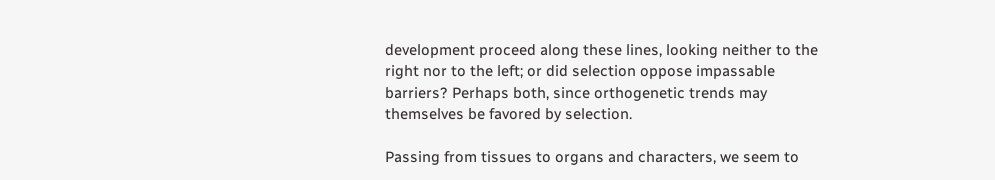development proceed along these lines, looking neither to the right nor to the left; or did selection oppose impassable barriers? Perhaps both, since orthogenetic trends may themselves be favored by selection.

Passing from tissues to organs and characters, we seem to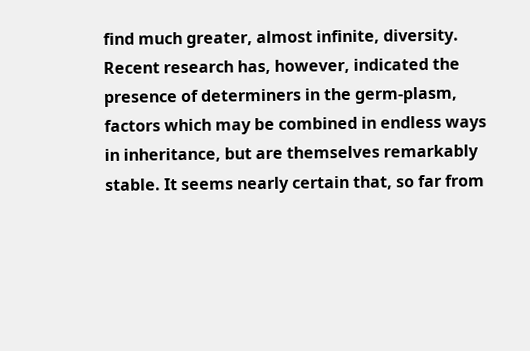find much greater, almost infinite, diversity. Recent research has, however, indicated the presence of determiners in the germ-plasm, factors which may be combined in endless ways in inheritance, but are themselves remarkably stable. It seems nearly certain that, so far from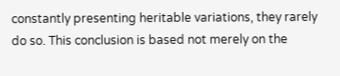constantly presenting heritable variations, they rarely do so. This conclusion is based not merely on the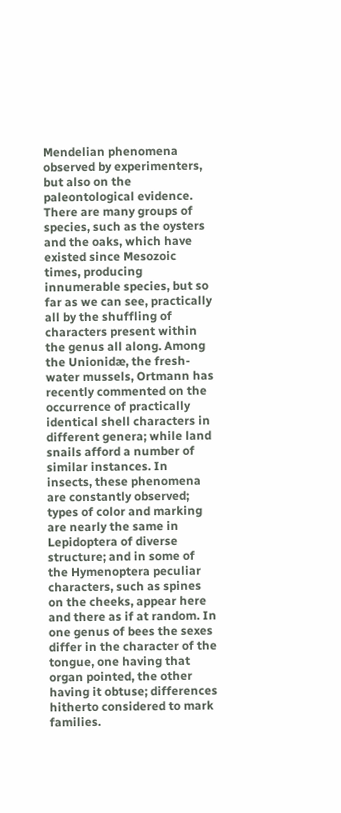Mendelian phenomena observed by experimenters, but also on the paleontological evidence. There are many groups of species, such as the oysters and the oaks, which have existed since Mesozoic times, producing innumerable species, but so far as we can see, practically all by the shuffling of characters present within the genus all along. Among the Unionidæ, the fresh-water mussels, Ortmann has recently commented on the occurrence of practically identical shell characters in different genera; while land snails afford a number of similar instances. In insects, these phenomena are constantly observed; types of color and marking are nearly the same in Lepidoptera of diverse structure; and in some of the Hymenoptera peculiar characters, such as spines on the cheeks, appear here and there as if at random. In one genus of bees the sexes differ in the character of the tongue, one having that organ pointed, the other having it obtuse; differences hitherto considered to mark families.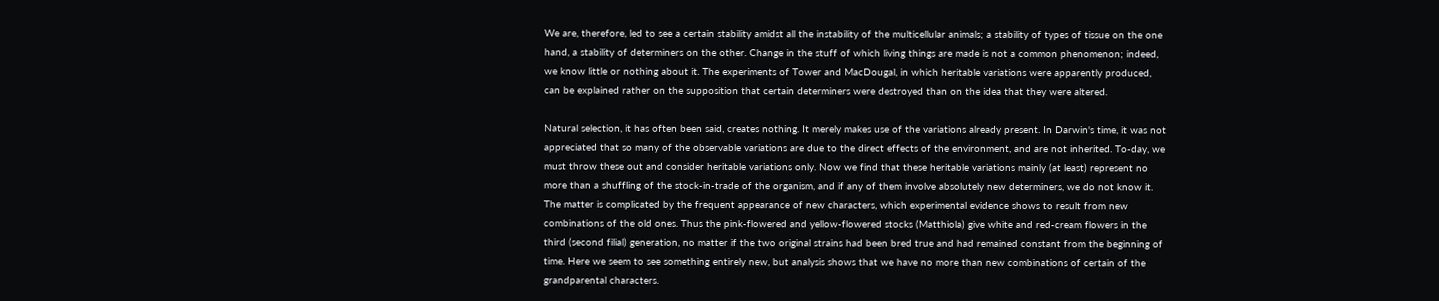We are, therefore, led to see a certain stability amidst all the instability of the multicellular animals; a stability of types of tissue on the one hand, a stability of determiners on the other. Change in the stuff of which living things are made is not a common phenomenon; indeed, we know little or nothing about it. The experiments of Tower and MacDougal, in which heritable variations were apparently produced, can be explained rather on the supposition that certain determiners were destroyed than on the idea that they were altered.

Natural selection, it has often been said, creates nothing. It merely makes use of the variations already present. In Darwin's time, it was not appreciated that so many of the observable variations are due to the direct effects of the environment, and are not inherited. To-day, we must throw these out and consider heritable variations only. Now we find that these heritable variations mainly (at least) represent no more than a shuffling of the stock-in-trade of the organism, and if any of them involve absolutely new determiners, we do not know it. The matter is complicated by the frequent appearance of new characters, which experimental evidence shows to result from new combinations of the old ones. Thus the pink-flowered and yellow-flowered stocks (Matthiola) give white and red-cream flowers in the third (second filial) generation, no matter if the two original strains had been bred true and had remained constant from the beginning of time. Here we seem to see something entirely new, but analysis shows that we have no more than new combinations of certain of the grandparental characters.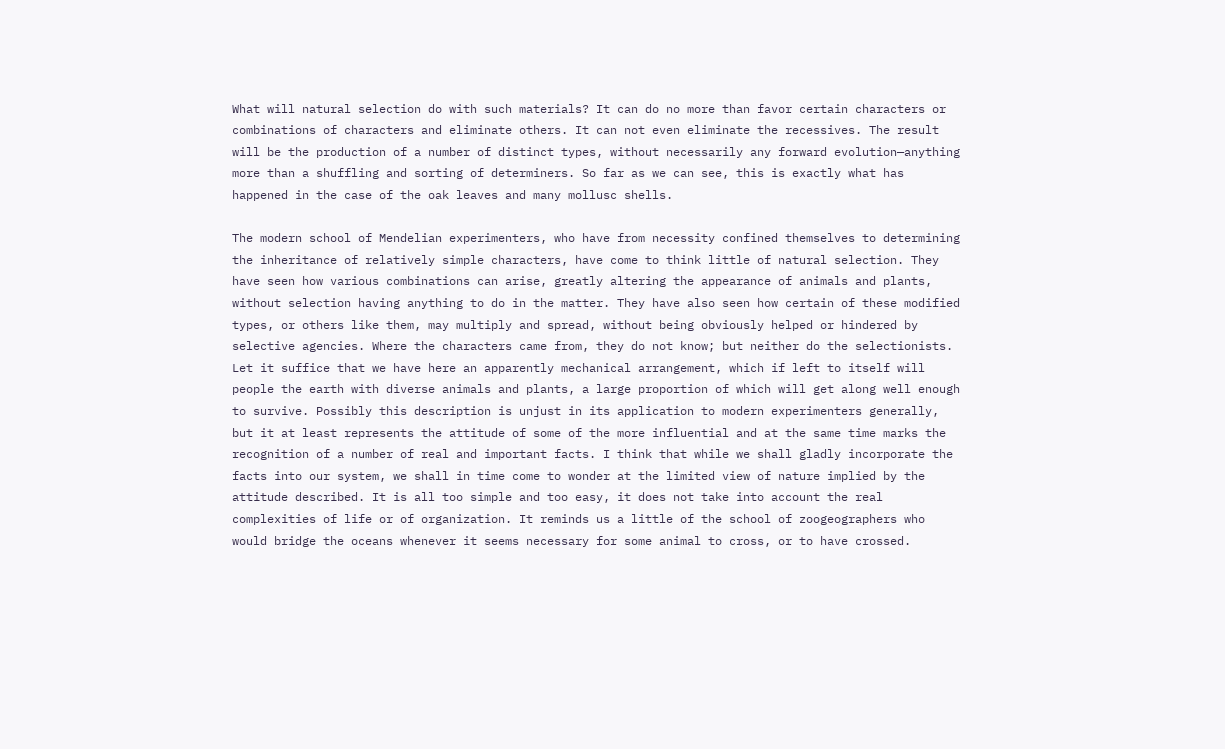What will natural selection do with such materials? It can do no more than favor certain characters or combinations of characters and eliminate others. It can not even eliminate the recessives. The result will be the production of a number of distinct types, without necessarily any forward evolution—anything more than a shuffling and sorting of determiners. So far as we can see, this is exactly what has happened in the case of the oak leaves and many mollusc shells.

The modern school of Mendelian experimenters, who have from necessity confined themselves to determining the inheritance of relatively simple characters, have come to think little of natural selection. They have seen how various combinations can arise, greatly altering the appearance of animals and plants, without selection having anything to do in the matter. They have also seen how certain of these modified types, or others like them, may multiply and spread, without being obviously helped or hindered by selective agencies. Where the characters came from, they do not know; but neither do the selectionists. Let it suffice that we have here an apparently mechanical arrangement, which if left to itself will people the earth with diverse animals and plants, a large proportion of which will get along well enough to survive. Possibly this description is unjust in its application to modern experimenters generally, but it at least represents the attitude of some of the more influential and at the same time marks the recognition of a number of real and important facts. I think that while we shall gladly incorporate the facts into our system, we shall in time come to wonder at the limited view of nature implied by the attitude described. It is all too simple and too easy, it does not take into account the real complexities of life or of organization. It reminds us a little of the school of zoogeographers who would bridge the oceans whenever it seems necessary for some animal to cross, or to have crossed.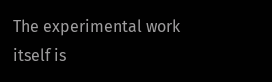The experimental work itself is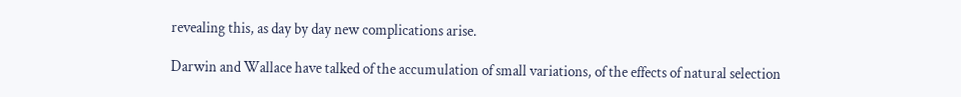revealing this, as day by day new complications arise.

Darwin and Wallace have talked of the accumulation of small variations, of the effects of natural selection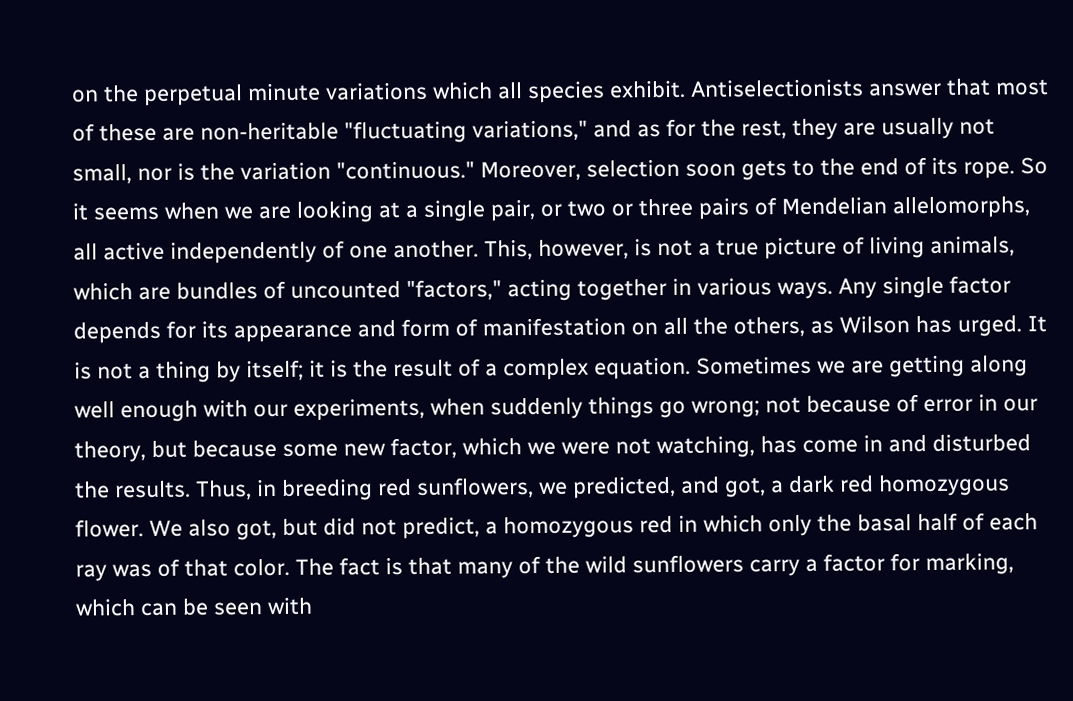on the perpetual minute variations which all species exhibit. Antiselectionists answer that most of these are non-heritable "fluctuating variations," and as for the rest, they are usually not small, nor is the variation "continuous." Moreover, selection soon gets to the end of its rope. So it seems when we are looking at a single pair, or two or three pairs of Mendelian allelomorphs, all active independently of one another. This, however, is not a true picture of living animals, which are bundles of uncounted "factors," acting together in various ways. Any single factor depends for its appearance and form of manifestation on all the others, as Wilson has urged. It is not a thing by itself; it is the result of a complex equation. Sometimes we are getting along well enough with our experiments, when suddenly things go wrong; not because of error in our theory, but because some new factor, which we were not watching, has come in and disturbed the results. Thus, in breeding red sunflowers, we predicted, and got, a dark red homozygous flower. We also got, but did not predict, a homozygous red in which only the basal half of each ray was of that color. The fact is that many of the wild sunflowers carry a factor for marking, which can be seen with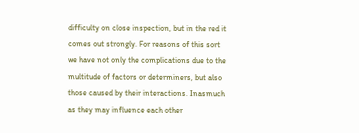difficulty on close inspection, but in the red it comes out strongly. For reasons of this sort we have not only the complications due to the multitude of factors or determiners, but also those caused by their interactions. Inasmuch as they may influence each other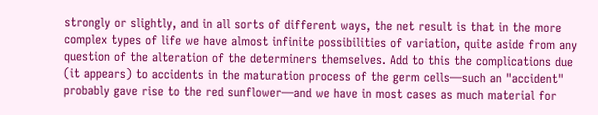strongly or slightly, and in all sorts of different ways, the net result is that in the more complex types of life we have almost infinite possibilities of variation, quite aside from any question of the alteration of the determiners themselves. Add to this the complications due (it appears) to accidents in the maturation process of the germ cells—such an "accident" probably gave rise to the red sunflower—and we have in most cases as much material for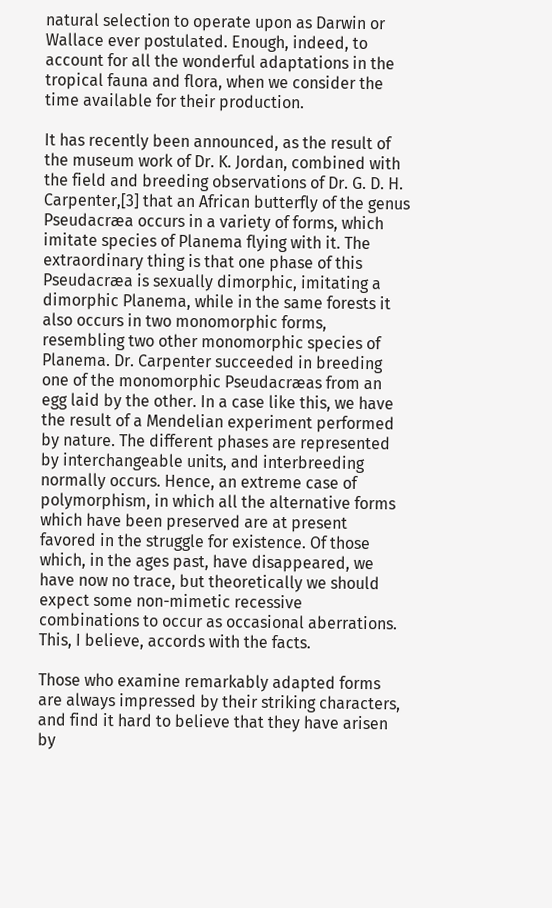natural selection to operate upon as Darwin or Wallace ever postulated. Enough, indeed, to account for all the wonderful adaptations in the tropical fauna and flora, when we consider the time available for their production.

It has recently been announced, as the result of the museum work of Dr. K. Jordan, combined with the field and breeding observations of Dr. G. D. H. Carpenter,[3] that an African butterfly of the genus Pseudacræa occurs in a variety of forms, which imitate species of Planema flying with it. The extraordinary thing is that one phase of this Pseudacræa is sexually dimorphic, imitating a dimorphic Planema, while in the same forests it also occurs in two monomorphic forms, resembling two other monomorphic species of Planema. Dr. Carpenter succeeded in breeding one of the monomorphic Pseudacræas from an egg laid by the other. In a case like this, we have the result of a Mendelian experiment performed by nature. The different phases are represented by interchangeable units, and interbreeding normally occurs. Hence, an extreme case of polymorphism, in which all the alternative forms which have been preserved are at present favored in the struggle for existence. Of those which, in the ages past, have disappeared, we have now no trace, but theoretically we should expect some non-mimetic recessive combinations to occur as occasional aberrations. This, I believe, accords with the facts.

Those who examine remarkably adapted forms are always impressed by their striking characters, and find it hard to believe that they have arisen by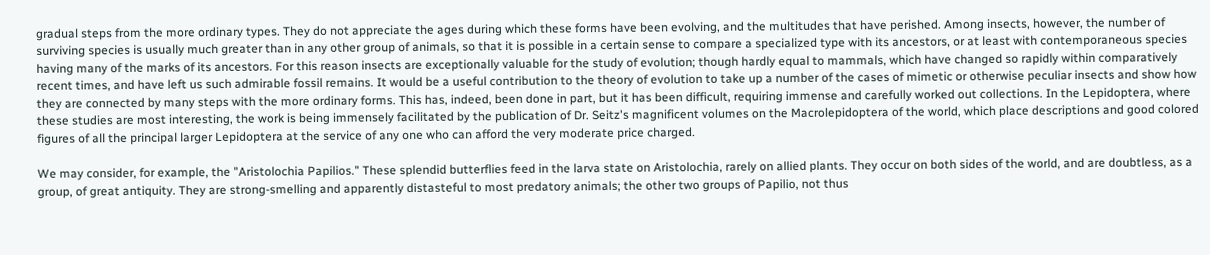gradual steps from the more ordinary types. They do not appreciate the ages during which these forms have been evolving, and the multitudes that have perished. Among insects, however, the number of surviving species is usually much greater than in any other group of animals, so that it is possible in a certain sense to compare a specialized type with its ancestors, or at least with contemporaneous species having many of the marks of its ancestors. For this reason insects are exceptionally valuable for the study of evolution; though hardly equal to mammals, which have changed so rapidly within comparatively recent times, and have left us such admirable fossil remains. It would be a useful contribution to the theory of evolution to take up a number of the cases of mimetic or otherwise peculiar insects and show how they are connected by many steps with the more ordinary forms. This has, indeed, been done in part, but it has been difficult, requiring immense and carefully worked out collections. In the Lepidoptera, where these studies are most interesting, the work is being immensely facilitated by the publication of Dr. Seitz's magnificent volumes on the Macrolepidoptera of the world, which place descriptions and good colored figures of all the principal larger Lepidoptera at the service of any one who can afford the very moderate price charged.

We may consider, for example, the "Aristolochia Papilios." These splendid butterflies feed in the larva state on Aristolochia, rarely on allied plants. They occur on both sides of the world, and are doubtless, as a group, of great antiquity. They are strong-smelling and apparently distasteful to most predatory animals; the other two groups of Papilio, not thus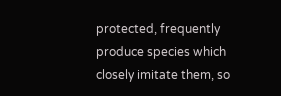protected, frequently produce species which closely imitate them, so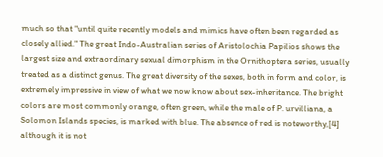much so that "until quite recently models and mimics have often been regarded as closely allied." The great Indo-Australian series of Aristolochia Papilios shows the largest size and extraordinary sexual dimorphism in the Ornithoptera series, usually treated as a distinct genus. The great diversity of the sexes, both in form and color, is extremely impressive in view of what we now know about sex-inheritance. The bright colors are most commonly orange, often green, while the male of P. urvilliana, a Solomon Islands species, is marked with blue. The absence of red is noteworthy,[4] although it is not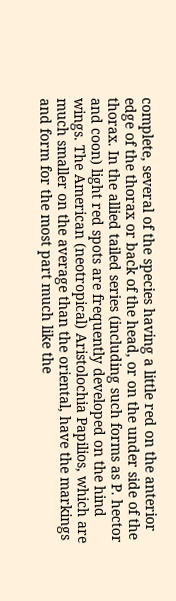complete, several of the species having a little red on the anterior edge of the thorax or back of the head, or on the under side of the thorax. In the allied tailed series (including such forms as P. hector and coon) light red spots are frequently developed on the hind wings. The American (neotropical) Aristolochia Papilios, which are much smaller on the average than the oriental, have the markings and form for the most part much like the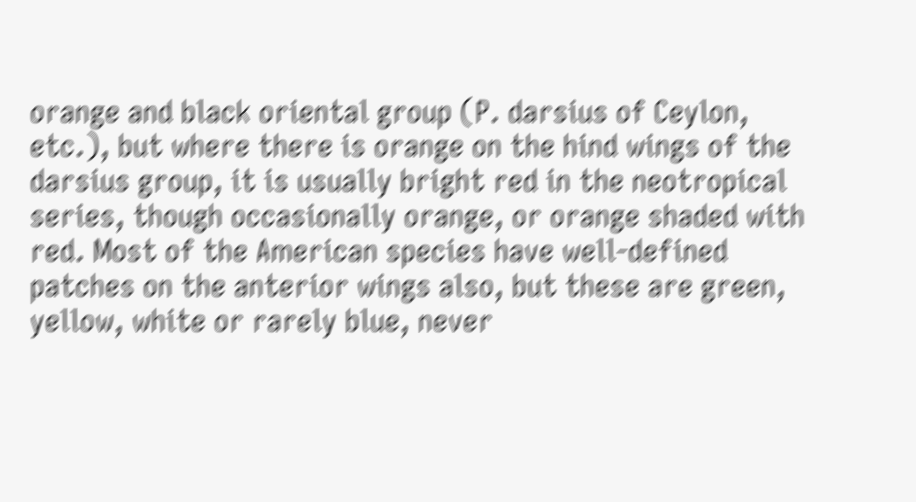orange and black oriental group (P. darsius of Ceylon, etc.), but where there is orange on the hind wings of the darsius group, it is usually bright red in the neotropical series, though occasionally orange, or orange shaded with red. Most of the American species have well-defined patches on the anterior wings also, but these are green, yellow, white or rarely blue, never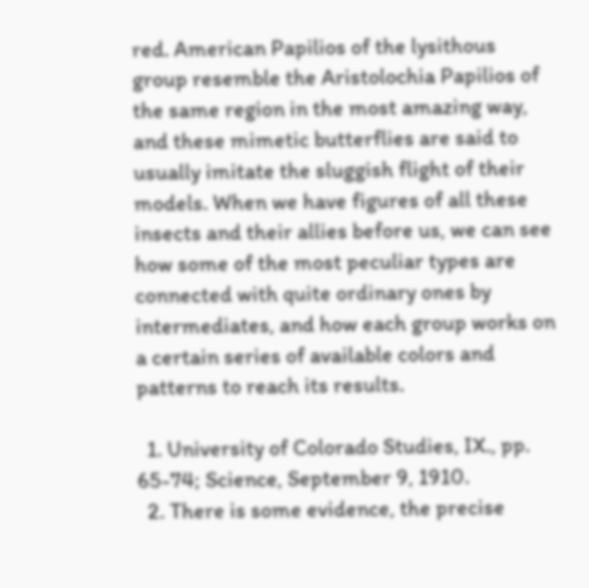red. American Papilios of the lysithous group resemble the Aristolochia Papilios of the same region in the most amazing way, and these mimetic butterflies are said to usually imitate the sluggish flight of their models. When we have figures of all these insects and their allies before us, we can see how some of the most peculiar types are connected with quite ordinary ones by intermediates, and how each group works on a certain series of available colors and patterns to reach its results.

  1. University of Colorado Studies, IX., pp. 65-74; Science, September 9, 1910.
  2. There is some evidence, the precise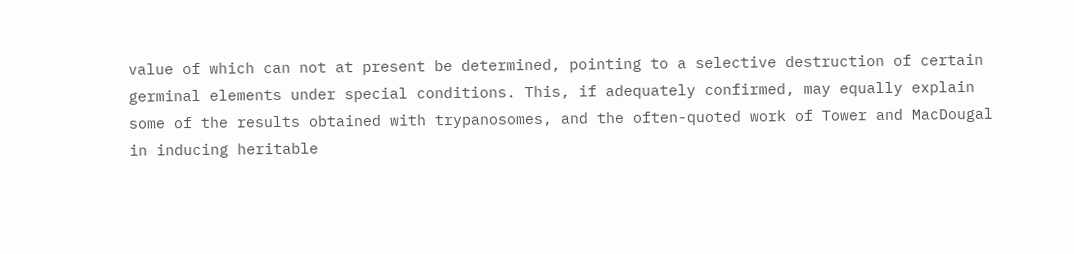value of which can not at present be determined, pointing to a selective destruction of certain germinal elements under special conditions. This, if adequately confirmed, may equally explain some of the results obtained with trypanosomes, and the often-quoted work of Tower and MacDougal in inducing heritable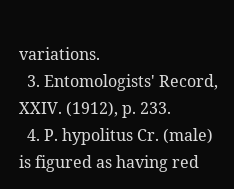variations.
  3. Entomologists' Record, XXIV. (1912), p. 233.
  4. P. hypolitus Cr. (male) is figured as having red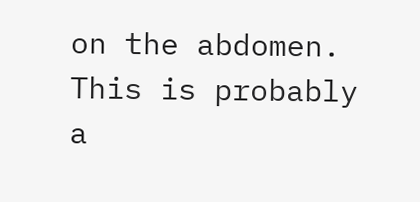on the abdomen. This is probably a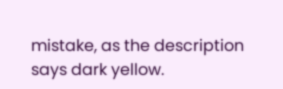mistake, as the description says dark yellow.